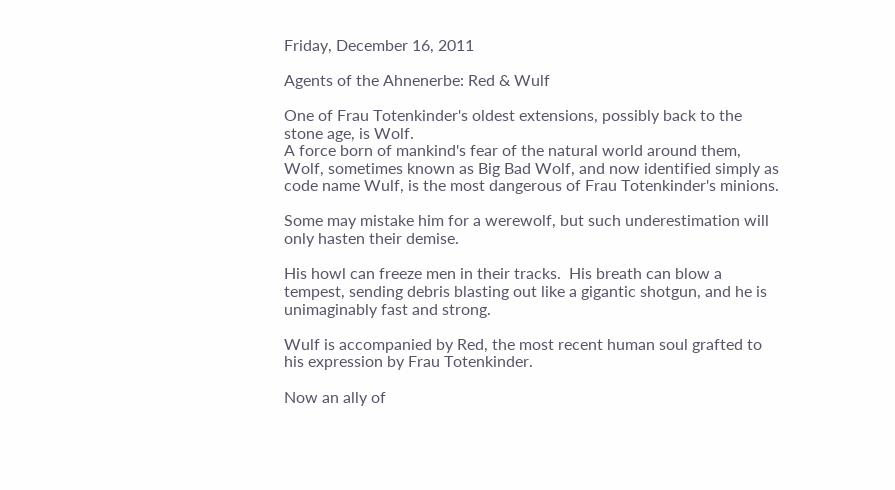Friday, December 16, 2011

Agents of the Ahnenerbe: Red & Wulf

One of Frau Totenkinder's oldest extensions, possibly back to the stone age, is Wolf.
A force born of mankind's fear of the natural world around them, Wolf, sometimes known as Big Bad Wolf, and now identified simply as code name Wulf, is the most dangerous of Frau Totenkinder's minions.

Some may mistake him for a werewolf, but such underestimation will only hasten their demise.

His howl can freeze men in their tracks.  His breath can blow a tempest, sending debris blasting out like a gigantic shotgun, and he is unimaginably fast and strong.

Wulf is accompanied by Red, the most recent human soul grafted to his expression by Frau Totenkinder.

Now an ally of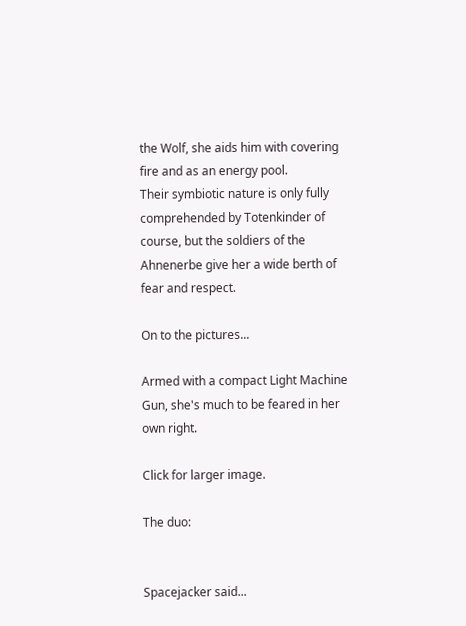the Wolf, she aids him with covering fire and as an energy pool.
Their symbiotic nature is only fully comprehended by Totenkinder of course, but the soldiers of the Ahnenerbe give her a wide berth of fear and respect.

On to the pictures...

Armed with a compact Light Machine Gun, she's much to be feared in her own right.

Click for larger image.

The duo:


Spacejacker said...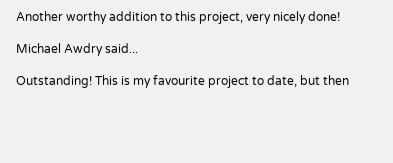Another worthy addition to this project, very nicely done!

Michael Awdry said...

Outstanding! This is my favourite project to date, but then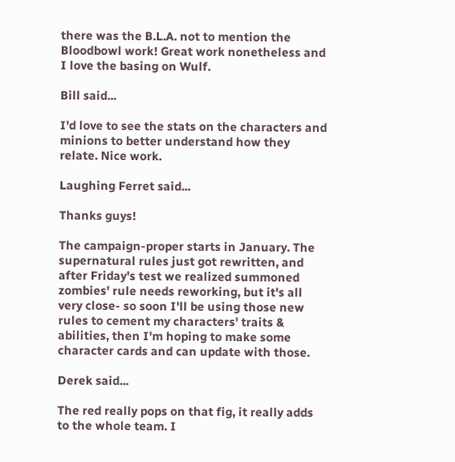there was the B.L.A. not to mention the Bloodbowl work! Great work nonetheless and I love the basing on Wulf.

Bill said...

I'd love to see the stats on the characters and minions to better understand how they relate. Nice work.

Laughing Ferret said...

Thanks guys!

The campaign-proper starts in January. The supernatural rules just got rewritten, and after Friday's test we realized summoned zombies' rule needs reworking, but it's all very close- so soon I'll be using those new rules to cement my characters' traits & abilities, then I'm hoping to make some character cards and can update with those.

Derek said...

The red really pops on that fig, it really adds to the whole team. I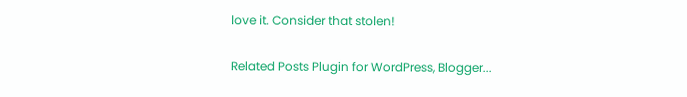love it. Consider that stolen!

Related Posts Plugin for WordPress, Blogger...